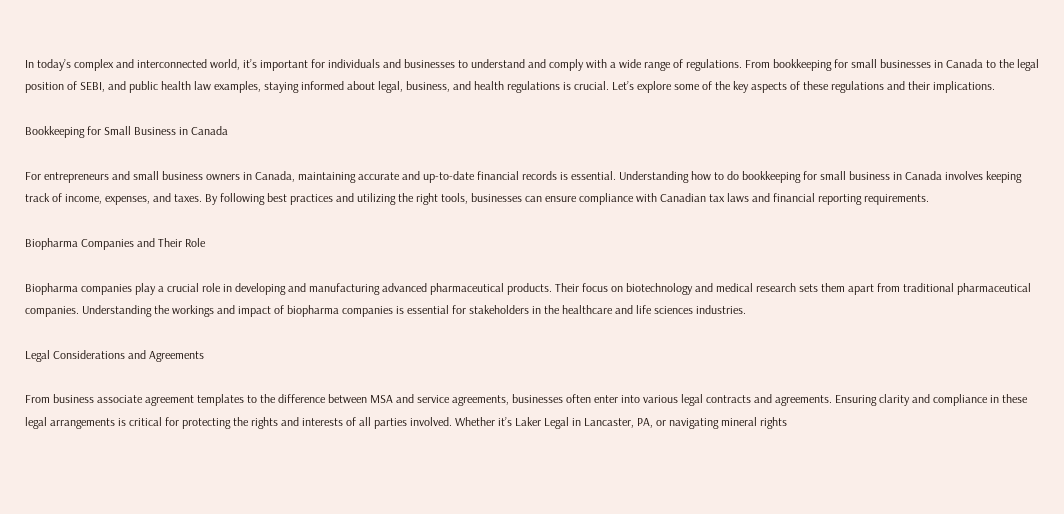In today’s complex and interconnected world, it’s important for individuals and businesses to understand and comply with a wide range of regulations. From bookkeeping for small businesses in Canada to the legal position of SEBI, and public health law examples, staying informed about legal, business, and health regulations is crucial. Let’s explore some of the key aspects of these regulations and their implications.

Bookkeeping for Small Business in Canada

For entrepreneurs and small business owners in Canada, maintaining accurate and up-to-date financial records is essential. Understanding how to do bookkeeping for small business in Canada involves keeping track of income, expenses, and taxes. By following best practices and utilizing the right tools, businesses can ensure compliance with Canadian tax laws and financial reporting requirements.

Biopharma Companies and Their Role

Biopharma companies play a crucial role in developing and manufacturing advanced pharmaceutical products. Their focus on biotechnology and medical research sets them apart from traditional pharmaceutical companies. Understanding the workings and impact of biopharma companies is essential for stakeholders in the healthcare and life sciences industries.

Legal Considerations and Agreements

From business associate agreement templates to the difference between MSA and service agreements, businesses often enter into various legal contracts and agreements. Ensuring clarity and compliance in these legal arrangements is critical for protecting the rights and interests of all parties involved. Whether it’s Laker Legal in Lancaster, PA, or navigating mineral rights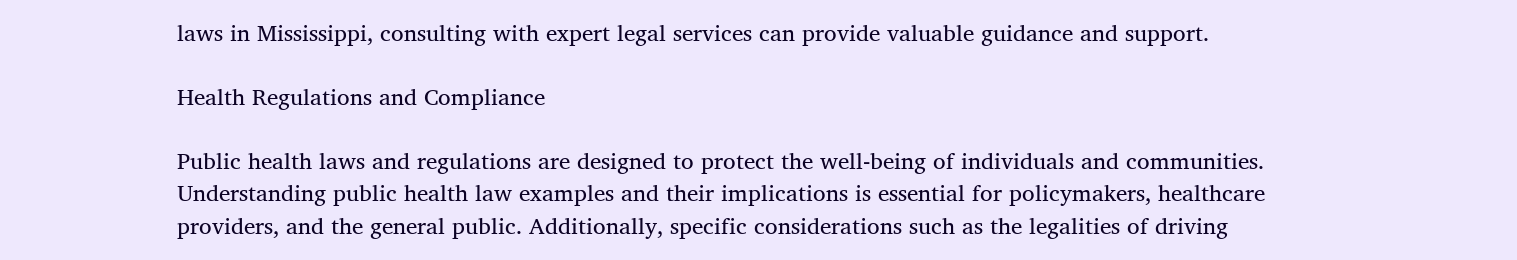laws in Mississippi, consulting with expert legal services can provide valuable guidance and support.

Health Regulations and Compliance

Public health laws and regulations are designed to protect the well-being of individuals and communities. Understanding public health law examples and their implications is essential for policymakers, healthcare providers, and the general public. Additionally, specific considerations such as the legalities of driving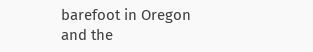barefoot in Oregon and the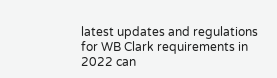latest updates and regulations for WB Clark requirements in 2022 can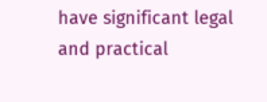have significant legal and practical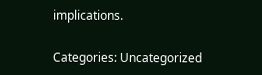implications.

Categories: Uncategorized